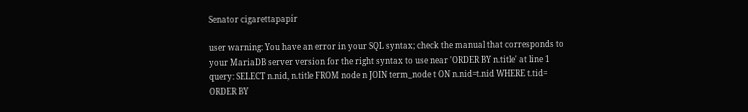Senator cigarettapapír

user warning: You have an error in your SQL syntax; check the manual that corresponds to your MariaDB server version for the right syntax to use near 'ORDER BY n.title' at line 1 query: SELECT n.nid, n.title FROM node n JOIN term_node t ON n.nid=t.nid WHERE t.tid= ORDER BY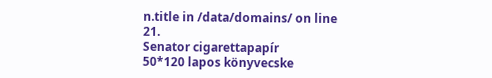n.title in /data/domains/ on line 21.
Senator cigarettapapír
50*120 lapos könyvecske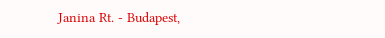Janina Rt. - Budapest,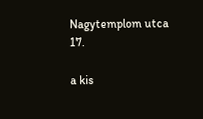Nagytemplom utca 17.

a kis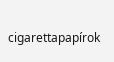cigarettapapírok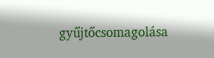gyűjtőcsomagolása